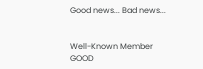Good news... Bad news...


Well-Known Member
GOOD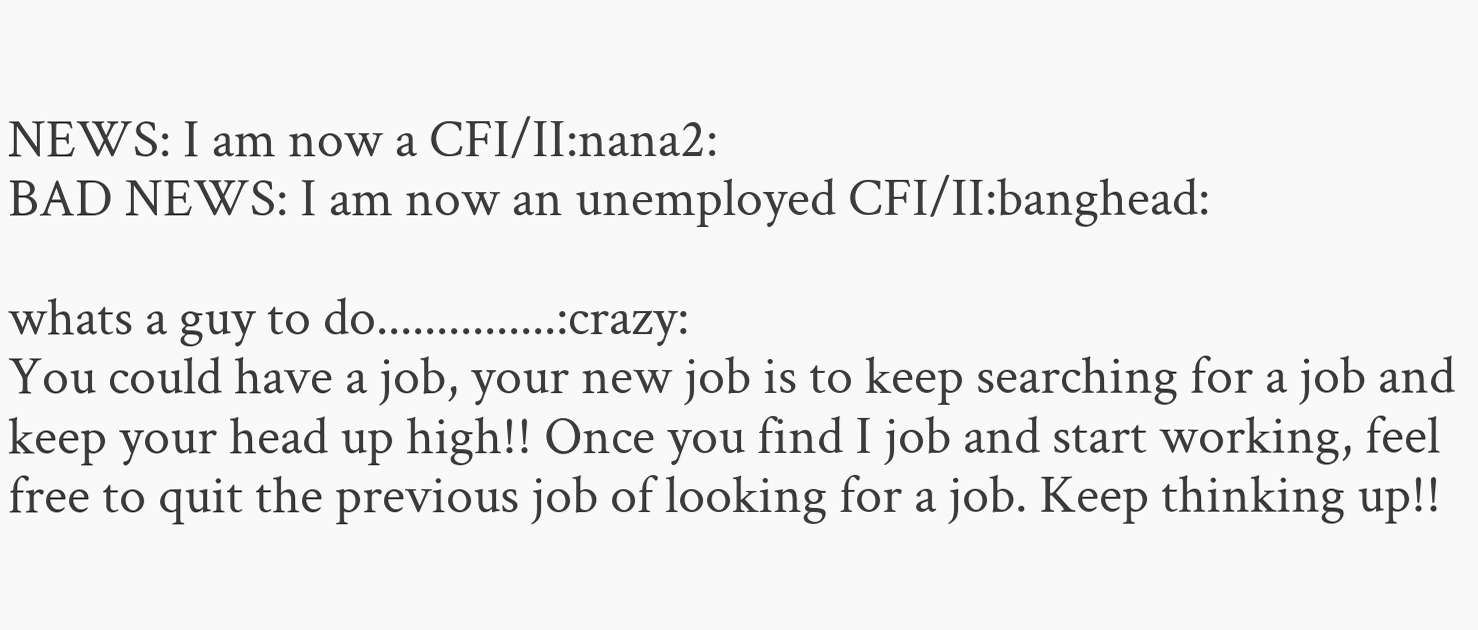NEWS: I am now a CFI/II:nana2:
BAD NEWS: I am now an unemployed CFI/II:banghead:

whats a guy to do...............:crazy:
You could have a job, your new job is to keep searching for a job and keep your head up high!! Once you find I job and start working, feel free to quit the previous job of looking for a job. Keep thinking up!!